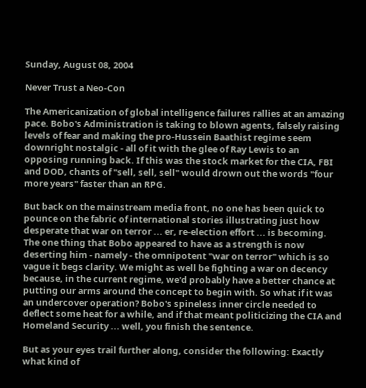Sunday, August 08, 2004

Never Trust a Neo-Con

The Americanization of global intelligence failures rallies at an amazing pace. Bobo's Administration is taking to blown agents, falsely raising levels of fear and making the pro-Hussein Baathist regime seem downright nostalgic - all of it with the glee of Ray Lewis to an opposing running back. If this was the stock market for the CIA, FBI and DOD, chants of "sell, sell, sell" would drown out the words "four more years" faster than an RPG.

But back on the mainstream media front, no one has been quick to pounce on the fabric of international stories illustrating just how desperate that war on terror ... er, re-election effort ... is becoming. The one thing that Bobo appeared to have as a strength is now deserting him - namely - the omnipotent "war on terror" which is so vague it begs clarity. We might as well be fighting a war on decency because, in the current regime, we'd probably have a better chance at putting our arms around the concept to begin with. So what if it was an undercover operation? Bobo's spineless inner circle needed to deflect some heat for a while, and if that meant politicizing the CIA and Homeland Security ... well, you finish the sentence.

But as your eyes trail further along, consider the following: Exactly what kind of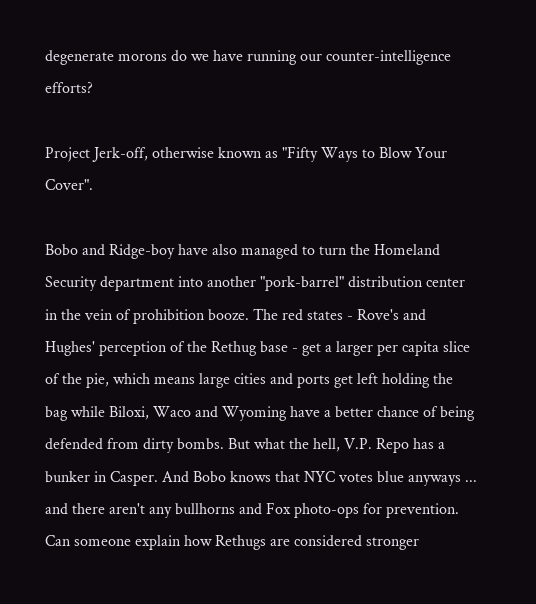degenerate morons do we have running our counter-intelligence efforts?

Project Jerk-off, otherwise known as "Fifty Ways to Blow Your Cover".

Bobo and Ridge-boy have also managed to turn the Homeland Security department into another "pork-barrel" distribution center in the vein of prohibition booze. The red states - Rove's and Hughes' perception of the Rethug base - get a larger per capita slice of the pie, which means large cities and ports get left holding the bag while Biloxi, Waco and Wyoming have a better chance of being defended from dirty bombs. But what the hell, V.P. Repo has a bunker in Casper. And Bobo knows that NYC votes blue anyways ... and there aren't any bullhorns and Fox photo-ops for prevention. Can someone explain how Rethugs are considered stronger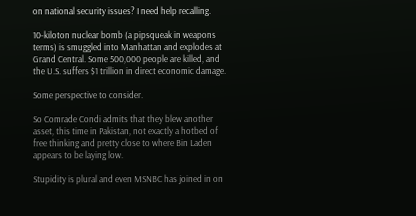on national security issues? I need help recalling.

10-kiloton nuclear bomb (a pipsqueak in weapons terms) is smuggled into Manhattan and explodes at Grand Central. Some 500,000 people are killed, and the U.S. suffers $1 trillion in direct economic damage.

Some perspective to consider.

So Comrade Condi admits that they blew another asset, this time in Pakistan, not exactly a hotbed of free thinking and pretty close to where Bin Laden appears to be laying low.

Stupidity is plural and even MSNBC has joined in on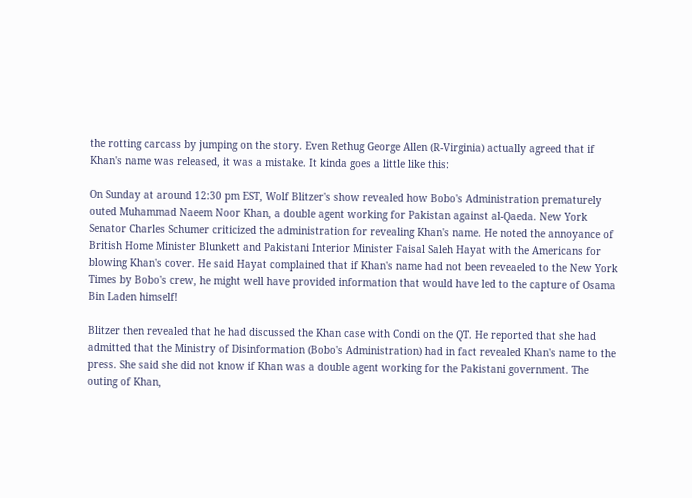the rotting carcass by jumping on the story. Even Rethug George Allen (R-Virginia) actually agreed that if Khan's name was released, it was a mistake. It kinda goes a little like this:

On Sunday at around 12:30 pm EST, Wolf Blitzer's show revealed how Bobo's Administration prematurely outed Muhammad Naeem Noor Khan, a double agent working for Pakistan against al-Qaeda. New York Senator Charles Schumer criticized the administration for revealing Khan's name. He noted the annoyance of British Home Minister Blunkett and Pakistani Interior Minister Faisal Saleh Hayat with the Americans for blowing Khan's cover. He said Hayat complained that if Khan's name had not been reveaeled to the New York Times by Bobo's crew, he might well have provided information that would have led to the capture of Osama Bin Laden himself!

Blitzer then revealed that he had discussed the Khan case with Condi on the QT. He reported that she had admitted that the Ministry of Disinformation (Bobo's Administration) had in fact revealed Khan's name to the press. She said she did not know if Khan was a double agent working for the Pakistani government. The outing of Khan,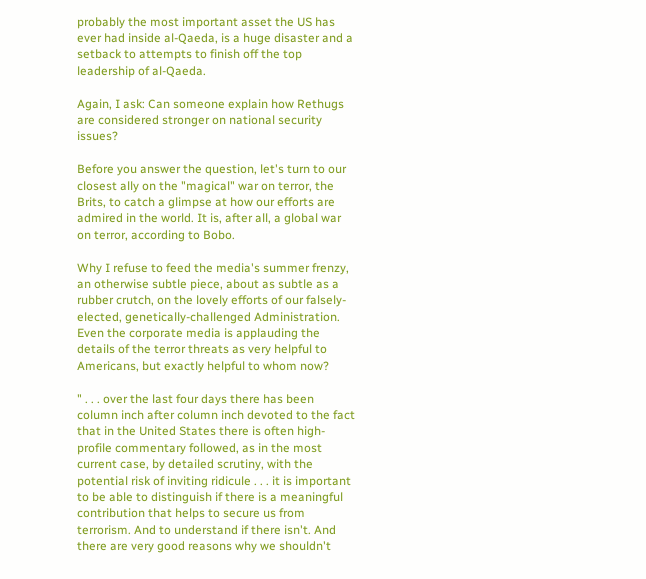probably the most important asset the US has ever had inside al-Qaeda, is a huge disaster and a setback to attempts to finish off the top leadership of al-Qaeda.

Again, I ask: Can someone explain how Rethugs are considered stronger on national security issues?

Before you answer the question, let's turn to our closest ally on the "magical" war on terror, the Brits, to catch a glimpse at how our efforts are admired in the world. It is, after all, a global war on terror, according to Bobo.

Why I refuse to feed the media's summer frenzy, an otherwise subtle piece, about as subtle as a rubber crutch, on the lovely efforts of our falsely-elected, genetically-challenged Administration. Even the corporate media is applauding the details of the terror threats as very helpful to Americans, but exactly helpful to whom now?

" . . . over the last four days there has been column inch after column inch devoted to the fact that in the United States there is often high-profile commentary followed, as in the most current case, by detailed scrutiny, with the potential risk of inviting ridicule . . . it is important to be able to distinguish if there is a meaningful contribution that helps to secure us from terrorism. And to understand if there isn't. And there are very good reasons why we shouldn't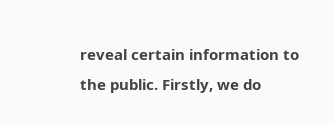reveal certain information to the public. Firstly, we do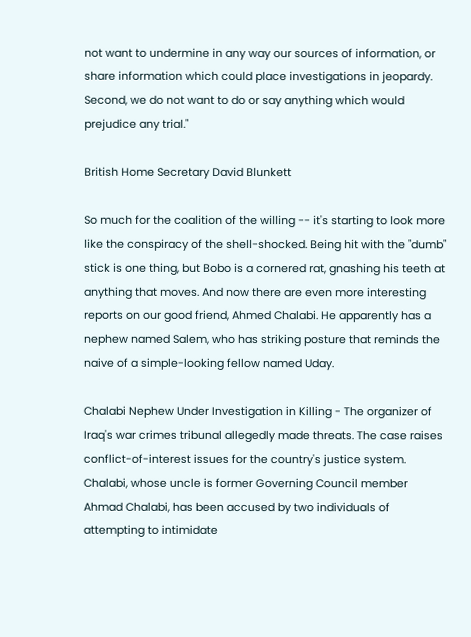not want to undermine in any way our sources of information, or share information which could place investigations in jeopardy. Second, we do not want to do or say anything which would prejudice any trial."

British Home Secretary David Blunkett

So much for the coalition of the willing -- it's starting to look more like the conspiracy of the shell-shocked. Being hit with the "dumb" stick is one thing, but Bobo is a cornered rat, gnashing his teeth at anything that moves. And now there are even more interesting reports on our good friend, Ahmed Chalabi. He apparently has a nephew named Salem, who has striking posture that reminds the naive of a simple-looking fellow named Uday.

Chalabi Nephew Under Investigation in Killing - The organizer of Iraq's war crimes tribunal allegedly made threats. The case raises conflict-of-interest issues for the country's justice system. Chalabi, whose uncle is former Governing Council member Ahmad Chalabi, has been accused by two individuals of attempting to intimidate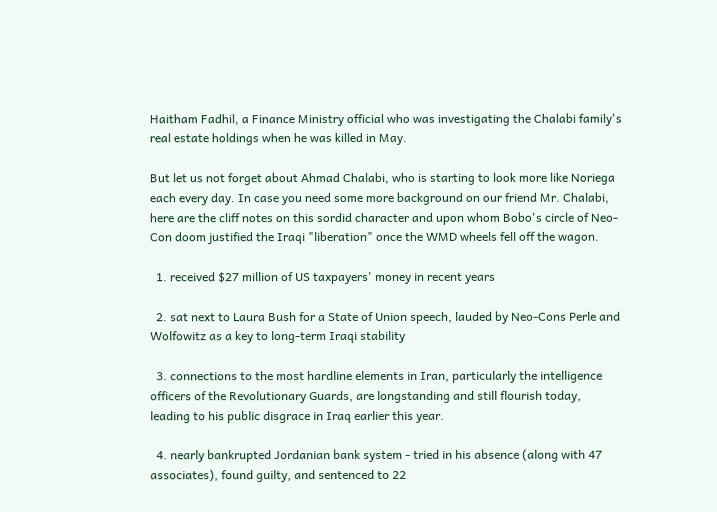Haitham Fadhil, a Finance Ministry official who was investigating the Chalabi family's real estate holdings when he was killed in May.

But let us not forget about Ahmad Chalabi, who is starting to look more like Noriega each every day. In case you need some more background on our friend Mr. Chalabi, here are the cliff notes on this sordid character and upon whom Bobo's circle of Neo-Con doom justified the Iraqi "liberation" once the WMD wheels fell off the wagon.

  1. received $27 million of US taxpayers' money in recent years

  2. sat next to Laura Bush for a State of Union speech, lauded by Neo-Cons Perle and Wolfowitz as a key to long-term Iraqi stability

  3. connections to the most hardline elements in Iran, particularly the intelligence officers of the Revolutionary Guards, are longstanding and still flourish today, leading to his public disgrace in Iraq earlier this year.

  4. nearly bankrupted Jordanian bank system - tried in his absence (along with 47 associates), found guilty, and sentenced to 22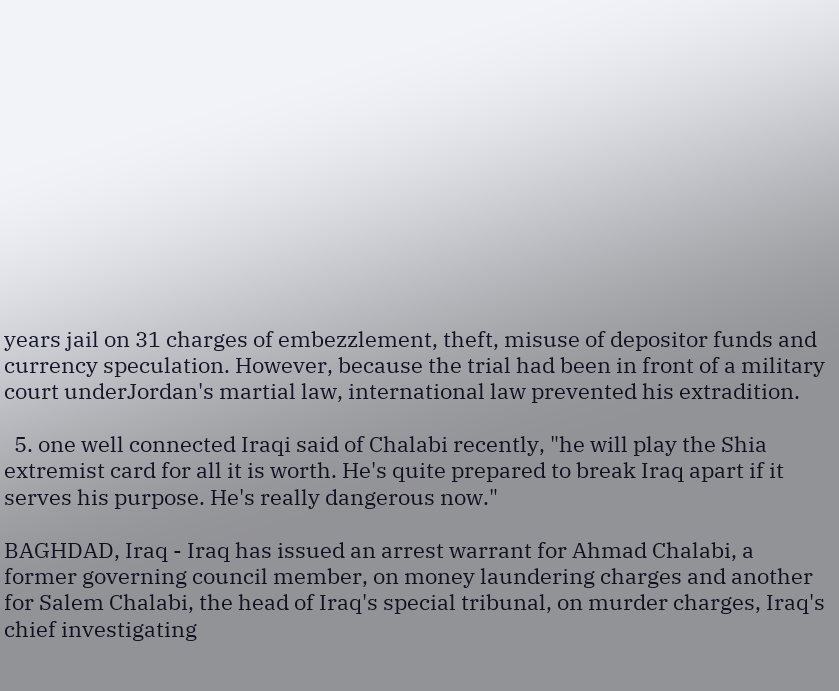years jail on 31 charges of embezzlement, theft, misuse of depositor funds and currency speculation. However, because the trial had been in front of a military court underJordan's martial law, international law prevented his extradition.

  5. one well connected Iraqi said of Chalabi recently, "he will play the Shia extremist card for all it is worth. He's quite prepared to break Iraq apart if it serves his purpose. He's really dangerous now."

BAGHDAD, Iraq - Iraq has issued an arrest warrant for Ahmad Chalabi, a former governing council member, on money laundering charges and another for Salem Chalabi, the head of Iraq's special tribunal, on murder charges, Iraq's chief investigating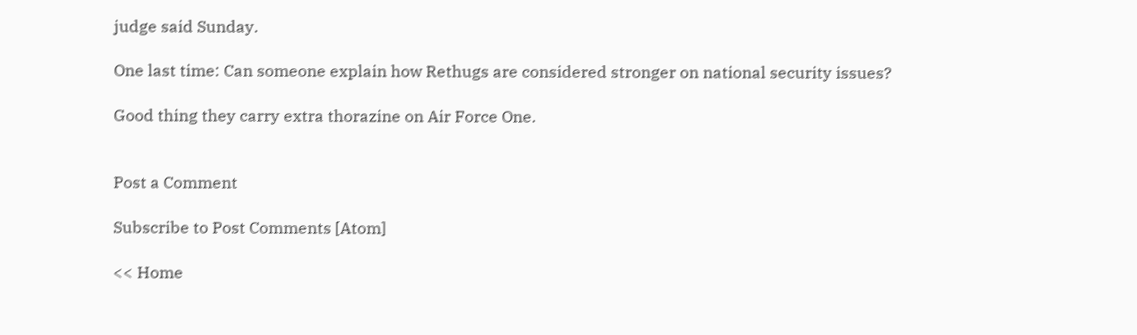judge said Sunday.

One last time: Can someone explain how Rethugs are considered stronger on national security issues?

Good thing they carry extra thorazine on Air Force One.


Post a Comment

Subscribe to Post Comments [Atom]

<< Home